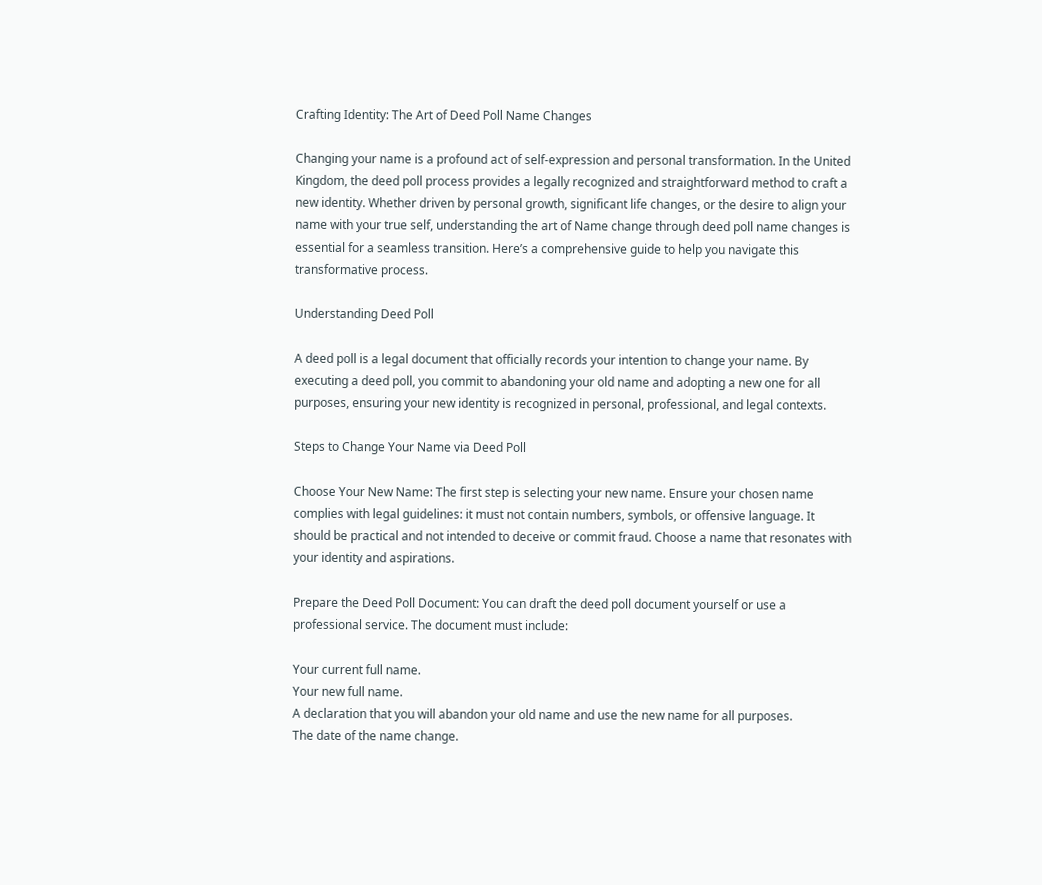Crafting Identity: The Art of Deed Poll Name Changes

Changing your name is a profound act of self-expression and personal transformation. In the United Kingdom, the deed poll process provides a legally recognized and straightforward method to craft a new identity. Whether driven by personal growth, significant life changes, or the desire to align your name with your true self, understanding the art of Name change through deed poll name changes is essential for a seamless transition. Here’s a comprehensive guide to help you navigate this transformative process.

Understanding Deed Poll

A deed poll is a legal document that officially records your intention to change your name. By executing a deed poll, you commit to abandoning your old name and adopting a new one for all purposes, ensuring your new identity is recognized in personal, professional, and legal contexts.

Steps to Change Your Name via Deed Poll

Choose Your New Name: The first step is selecting your new name. Ensure your chosen name complies with legal guidelines: it must not contain numbers, symbols, or offensive language. It should be practical and not intended to deceive or commit fraud. Choose a name that resonates with your identity and aspirations.

Prepare the Deed Poll Document: You can draft the deed poll document yourself or use a professional service. The document must include:

Your current full name.
Your new full name.
A declaration that you will abandon your old name and use the new name for all purposes.
The date of the name change.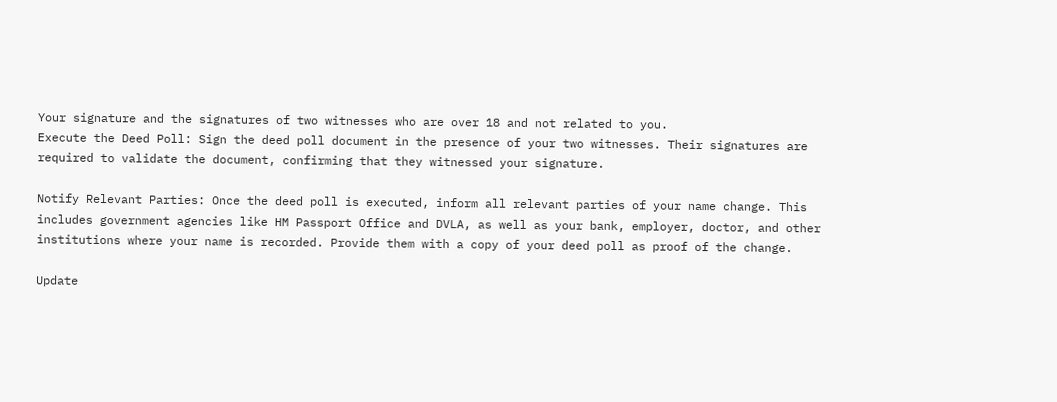Your signature and the signatures of two witnesses who are over 18 and not related to you.
Execute the Deed Poll: Sign the deed poll document in the presence of your two witnesses. Their signatures are required to validate the document, confirming that they witnessed your signature.

Notify Relevant Parties: Once the deed poll is executed, inform all relevant parties of your name change. This includes government agencies like HM Passport Office and DVLA, as well as your bank, employer, doctor, and other institutions where your name is recorded. Provide them with a copy of your deed poll as proof of the change.

Update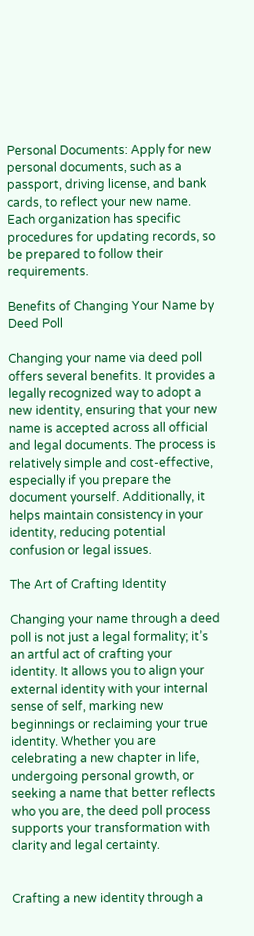Personal Documents: Apply for new personal documents, such as a passport, driving license, and bank cards, to reflect your new name. Each organization has specific procedures for updating records, so be prepared to follow their requirements.

Benefits of Changing Your Name by Deed Poll

Changing your name via deed poll offers several benefits. It provides a legally recognized way to adopt a new identity, ensuring that your new name is accepted across all official and legal documents. The process is relatively simple and cost-effective, especially if you prepare the document yourself. Additionally, it helps maintain consistency in your identity, reducing potential confusion or legal issues.

The Art of Crafting Identity

Changing your name through a deed poll is not just a legal formality; it’s an artful act of crafting your identity. It allows you to align your external identity with your internal sense of self, marking new beginnings or reclaiming your true identity. Whether you are celebrating a new chapter in life, undergoing personal growth, or seeking a name that better reflects who you are, the deed poll process supports your transformation with clarity and legal certainty.


Crafting a new identity through a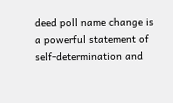deed poll name change is a powerful statement of self-determination and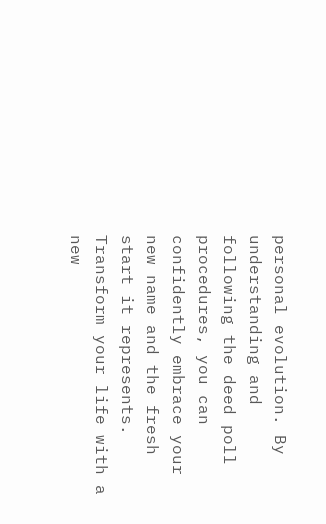personal evolution. By understanding and following the deed poll procedures, you can confidently embrace your new name and the fresh start it represents. Transform your life with a new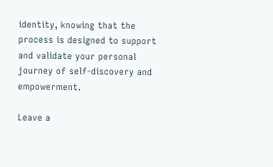identity, knowing that the process is designed to support and validate your personal journey of self-discovery and empowerment.

Leave a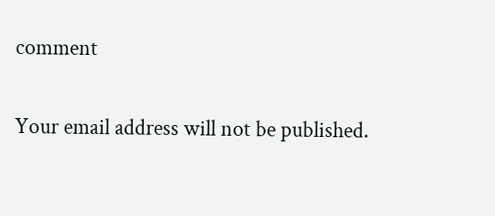comment

Your email address will not be published.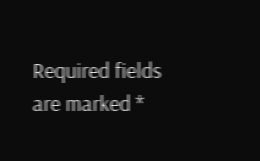Required fields are marked *